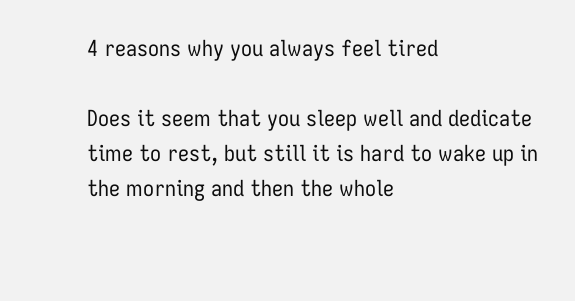4 reasons why you always feel tired

Does it seem that you sleep well and dedicate time to rest, but still it is hard to wake up in the morning and then the whole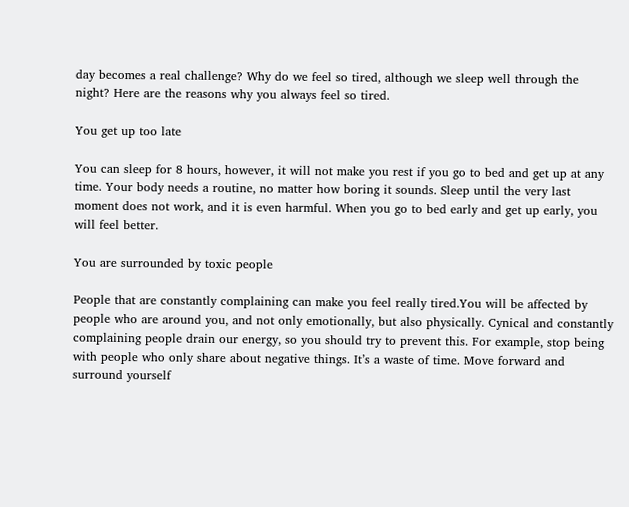day becomes a real challenge? Why do we feel so tired, although we sleep well through the night? Here are the reasons why you always feel so tired.

You get up too late

You can sleep for 8 hours, however, it will not make you rest if you go to bed and get up at any time. Your body needs a routine, no matter how boring it sounds. Sleep until the very last moment does not work, and it is even harmful. When you go to bed early and get up early, you will feel better.

You are surrounded by toxic people

People that are constantly complaining can make you feel really tired.You will be affected by people who are around you, and not only emotionally, but also physically. Cynical and constantly complaining people drain our energy, so you should try to prevent this. For example, stop being with people who only share about negative things. It’s a waste of time. Move forward and surround yourself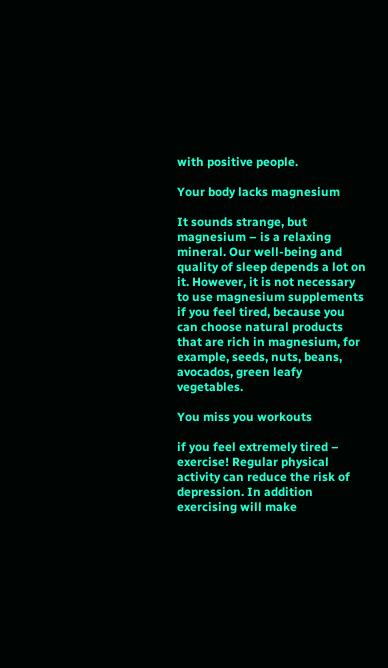with positive people.

Your body lacks magnesium

It sounds strange, but magnesium – is a relaxing mineral. Our well-being and quality of sleep depends a lot on it. However, it is not necessary to use magnesium supplements if you feel tired, because you can choose natural products that are rich in magnesium, for example, seeds, nuts, beans, avocados, green leafy vegetables.

You miss you workouts

if you feel extremely tired – exercise! Regular physical activity can reduce the risk of depression. In addition exercising will make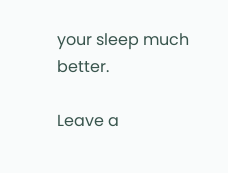your sleep much better.

Leave a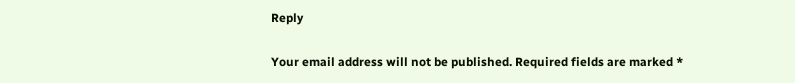Reply

Your email address will not be published. Required fields are marked *